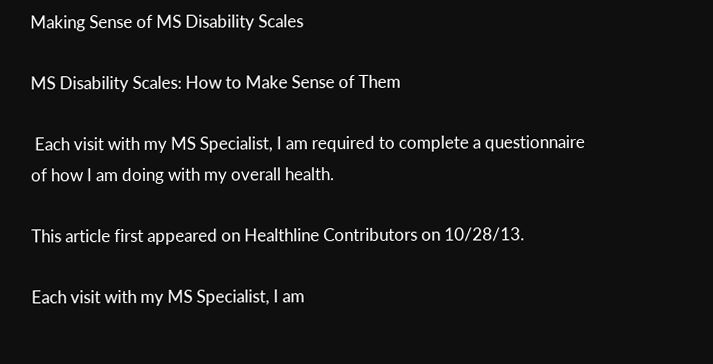Making Sense of MS Disability Scales

MS Disability Scales: How to Make Sense of Them

 Each visit with my MS Specialist, I am required to complete a questionnaire of how I am doing with my overall health.

This article first appeared on Healthline Contributors on 10/28/13.

Each visit with my MS Specialist, I am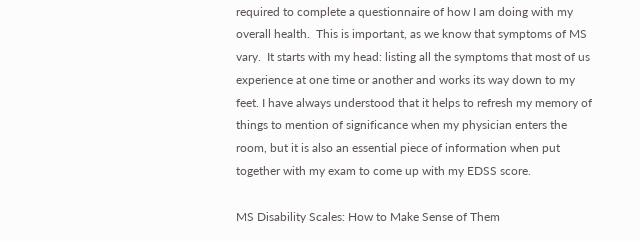required to complete a questionnaire of how I am doing with my overall health.  This is important, as we know that symptoms of MS vary.  It starts with my head: listing all the symptoms that most of us experience at one time or another and works its way down to my feet. I have always understood that it helps to refresh my memory of things to mention of significance when my physician enters the room, but it is also an essential piece of information when put together with my exam to come up with my EDSS score.

MS Disability Scales: How to Make Sense of Them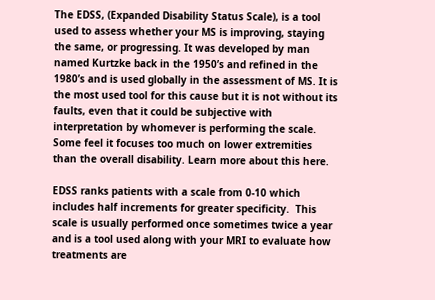The EDSS, (Expanded Disability Status Scale), is a tool used to assess whether your MS is improving, staying the same, or progressing. It was developed by man named Kurtzke back in the 1950’s and refined in the 1980’s and is used globally in the assessment of MS. It is the most used tool for this cause but it is not without its faults, even that it could be subjective with interpretation by whomever is performing the scale. Some feel it focuses too much on lower extremities than the overall disability. Learn more about this here.

EDSS ranks patients with a scale from 0-10 which includes half increments for greater specificity.  This scale is usually performed once sometimes twice a year and is a tool used along with your MRI to evaluate how treatments are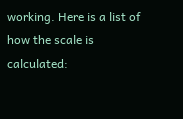working. Here is a list of how the scale is calculated: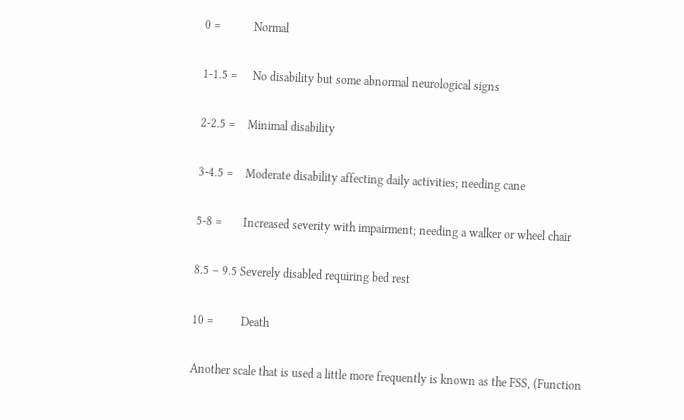0 =           Normal

1-1.5 =     No disability but some abnormal neurological signs

2-2.5 =    Minimal disability

3-4.5 =    Moderate disability affecting daily activities; needing cane

5-8 =       Increased severity with impairment; needing a walker or wheel chair

8.5 – 9.5 Severely disabled requiring bed rest

10 =         Death

Another scale that is used a little more frequently is known as the FSS, (Function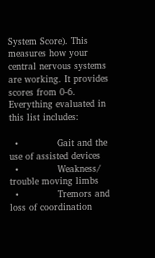System Score). This measures how your central nervous systems are working. It provides scores from 0-6. Everything evaluated in this list includes:

  •             Gait and the use of assisted devices
  •             Weakness/ trouble moving limbs
  •             Tremors and loss of coordination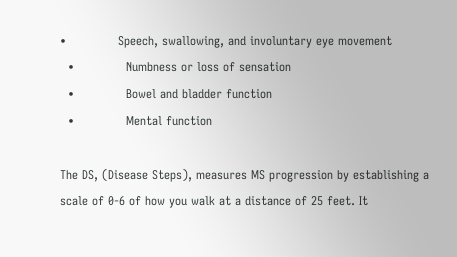•             Speech, swallowing, and involuntary eye movement
  •             Numbness or loss of sensation
  •             Bowel and bladder function
  •             Mental function

The DS, (Disease Steps), measures MS progression by establishing a scale of 0-6 of how you walk at a distance of 25 feet. It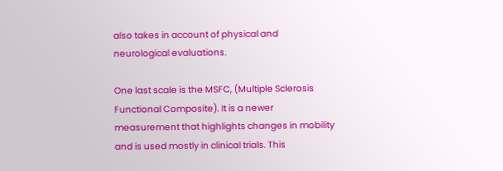also takes in account of physical and neurological evaluations.

One last scale is the MSFC, (Multiple Sclerosis Functional Composite). It is a newer measurement that highlights changes in mobility and is used mostly in clinical trials. This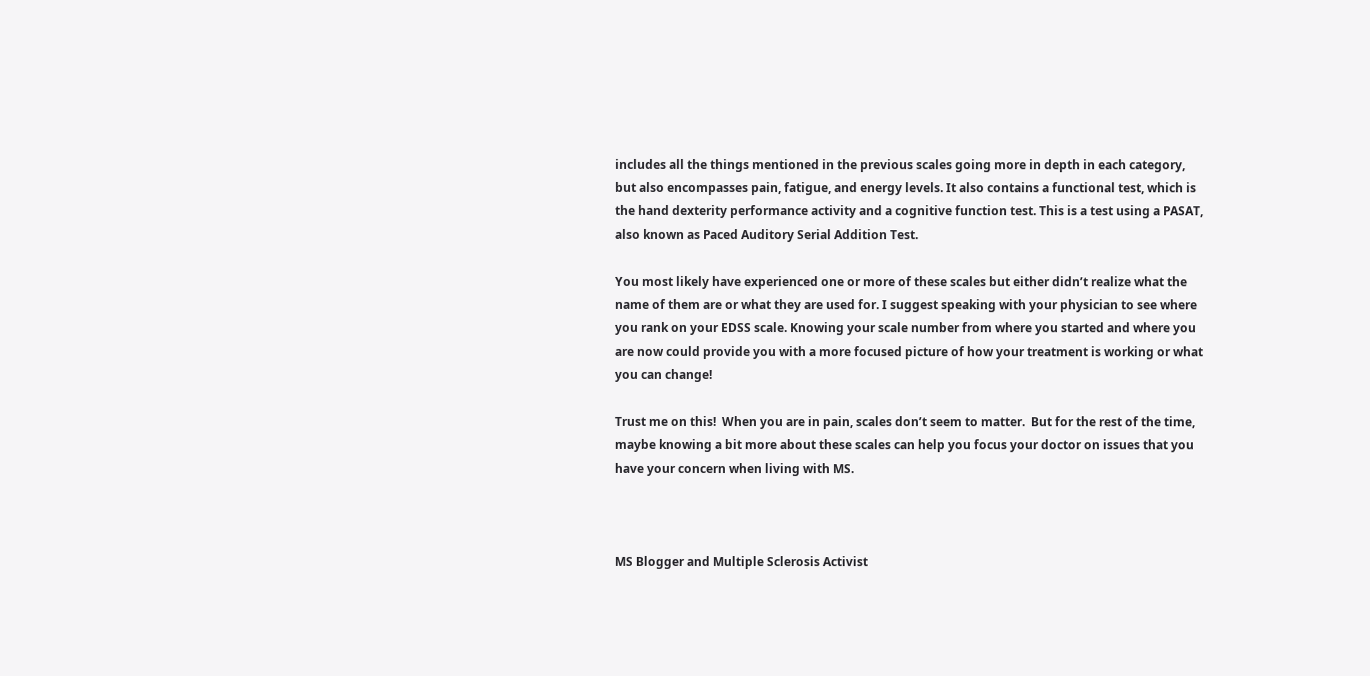includes all the things mentioned in the previous scales going more in depth in each category, but also encompasses pain, fatigue, and energy levels. It also contains a functional test, which is the hand dexterity performance activity and a cognitive function test. This is a test using a PASAT, also known as Paced Auditory Serial Addition Test.

You most likely have experienced one or more of these scales but either didn’t realize what the name of them are or what they are used for. I suggest speaking with your physician to see where you rank on your EDSS scale. Knowing your scale number from where you started and where you are now could provide you with a more focused picture of how your treatment is working or what you can change!

Trust me on this!  When you are in pain, scales don’t seem to matter.  But for the rest of the time, maybe knowing a bit more about these scales can help you focus your doctor on issues that you have your concern when living with MS.



MS Blogger and Multiple Sclerosis Activist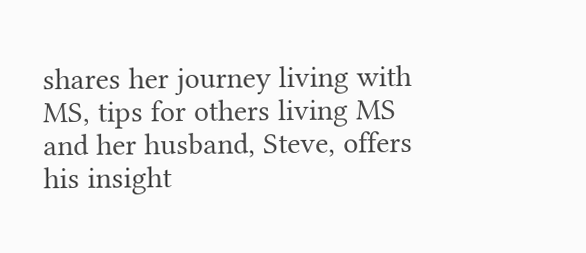shares her journey living with MS, tips for others living MS and her husband, Steve, offers his insight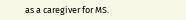as a caregiver for MS.